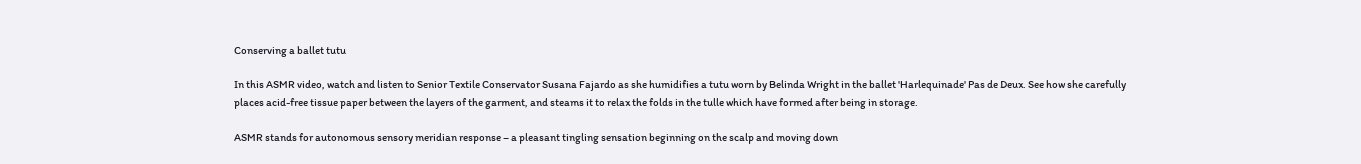Conserving a ballet tutu

In this ASMR video, watch and listen to Senior Textile Conservator Susana Fajardo as she humidifies a tutu worn by Belinda Wright in the ballet 'Harlequinade' Pas de Deux. See how she carefully places acid-free tissue paper between the layers of the garment, and steams it to relax the folds in the tulle which have formed after being in storage.

ASMR stands for autonomous sensory meridian response – a pleasant tingling sensation beginning on the scalp and moving down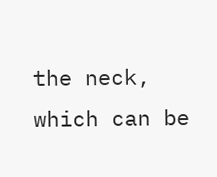the neck, which can be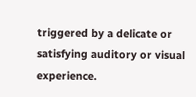triggered by a delicate or satisfying auditory or visual experience.